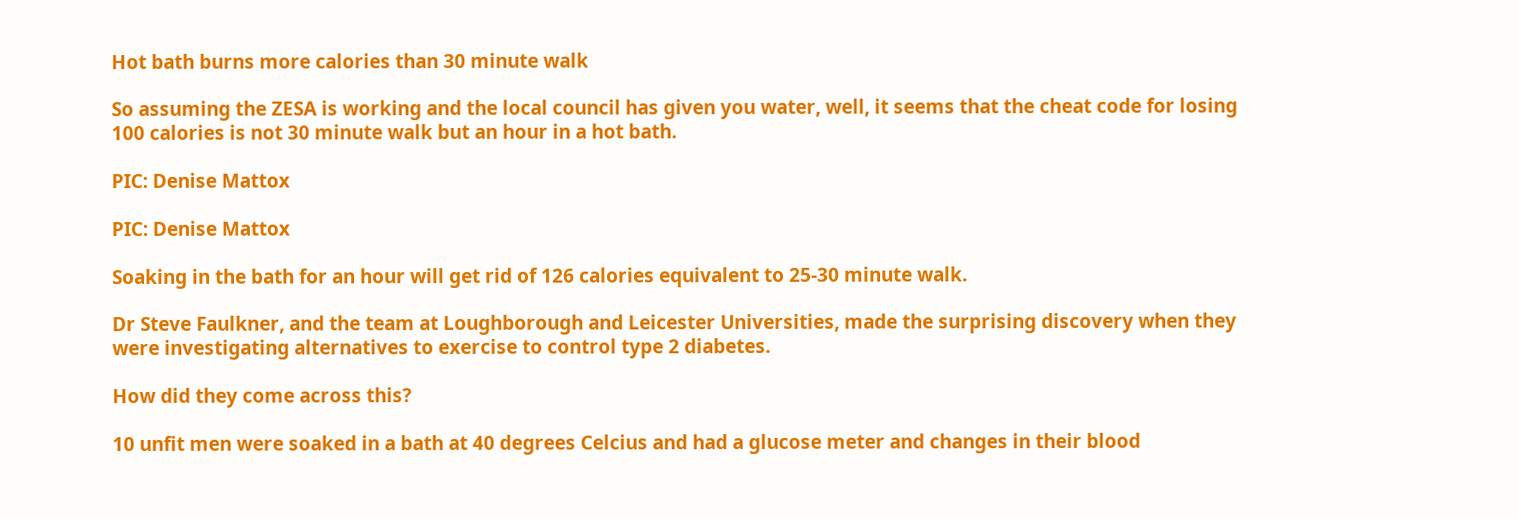Hot bath burns more calories than 30 minute walk

So assuming the ZESA is working and the local council has given you water, well, it seems that the cheat code for losing 100 calories is not 30 minute walk but an hour in a hot bath.

PIC: Denise Mattox

PIC: Denise Mattox

Soaking in the bath for an hour will get rid of 126 calories equivalent to 25-30 minute walk.

Dr Steve Faulkner, and the team at Loughborough and Leicester Universities, made the surprising discovery when they were investigating alternatives to exercise to control type 2 diabetes.

How did they come across this?

10 unfit men were soaked in a bath at 40 degrees Celcius and had a glucose meter and changes in their blood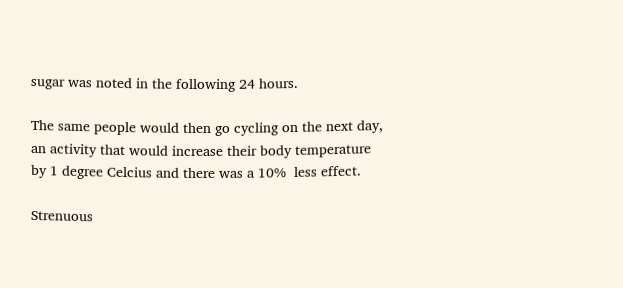sugar was noted in the following 24 hours.

The same people would then go cycling on the next day, an activity that would increase their body temperature by 1 degree Celcius and there was a 10%  less effect.

Strenuous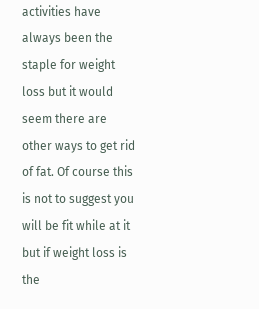activities have always been the staple for weight loss but it would seem there are other ways to get rid of fat. Of course this is not to suggest you will be fit while at it but if weight loss is the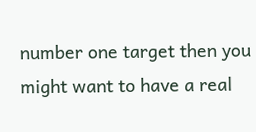number one target then you might want to have a real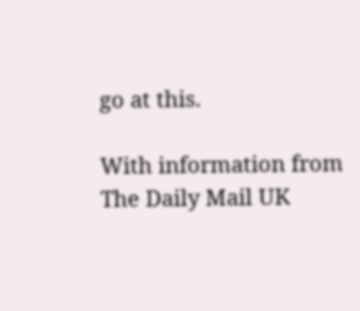go at this.

With information from The Daily Mail UK